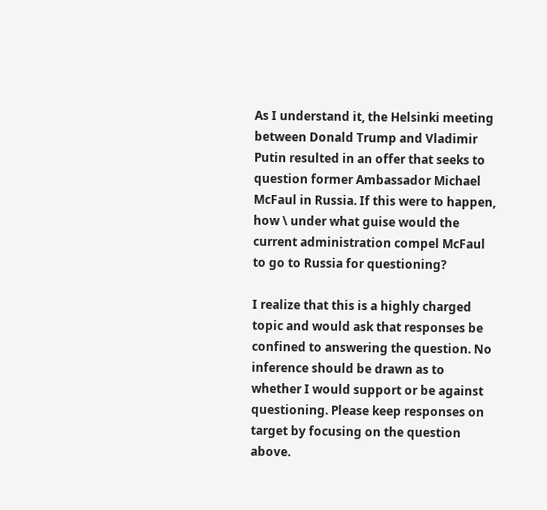As I understand it, the Helsinki meeting between Donald Trump and Vladimir Putin resulted in an offer that seeks to question former Ambassador Michael McFaul in Russia. If this were to happen, how \ under what guise would the current administration compel McFaul to go to Russia for questioning?

I realize that this is a highly charged topic and would ask that responses be confined to answering the question. No inference should be drawn as to whether I would support or be against questioning. Please keep responses on target by focusing on the question above.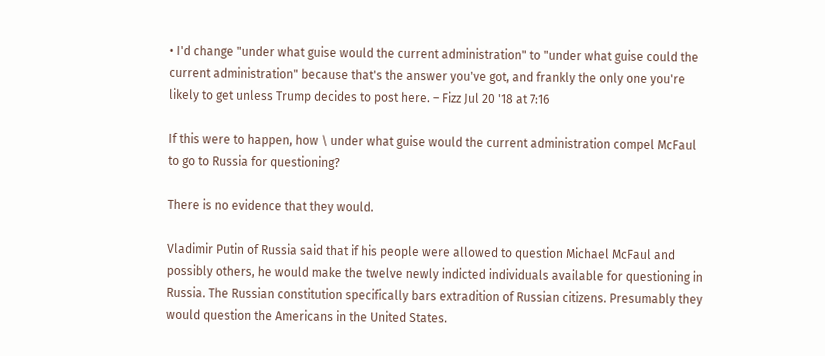• I'd change "under what guise would the current administration" to "under what guise could the current administration" because that's the answer you've got, and frankly the only one you're likely to get unless Trump decides to post here. – Fizz Jul 20 '18 at 7:16

If this were to happen, how \ under what guise would the current administration compel McFaul to go to Russia for questioning?

There is no evidence that they would.

Vladimir Putin of Russia said that if his people were allowed to question Michael McFaul and possibly others, he would make the twelve newly indicted individuals available for questioning in Russia. The Russian constitution specifically bars extradition of Russian citizens. Presumably they would question the Americans in the United States.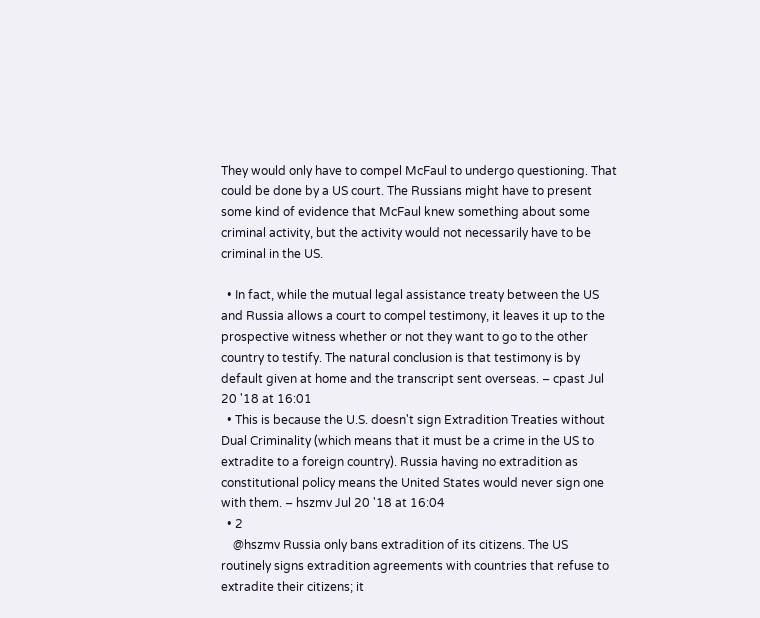They would only have to compel McFaul to undergo questioning. That could be done by a US court. The Russians might have to present some kind of evidence that McFaul knew something about some criminal activity, but the activity would not necessarily have to be criminal in the US.

  • In fact, while the mutual legal assistance treaty between the US and Russia allows a court to compel testimony, it leaves it up to the prospective witness whether or not they want to go to the other country to testify. The natural conclusion is that testimony is by default given at home and the transcript sent overseas. – cpast Jul 20 '18 at 16:01
  • This is because the U.S. doesn't sign Extradition Treaties without Dual Criminality (which means that it must be a crime in the US to extradite to a foreign country). Russia having no extradition as constitutional policy means the United States would never sign one with them. – hszmv Jul 20 '18 at 16:04
  • 2
    @hszmv Russia only bans extradition of its citizens. The US routinely signs extradition agreements with countries that refuse to extradite their citizens; it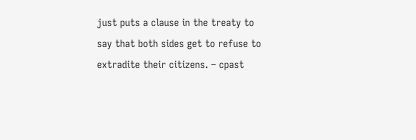just puts a clause in the treaty to say that both sides get to refuse to extradite their citizens. – cpast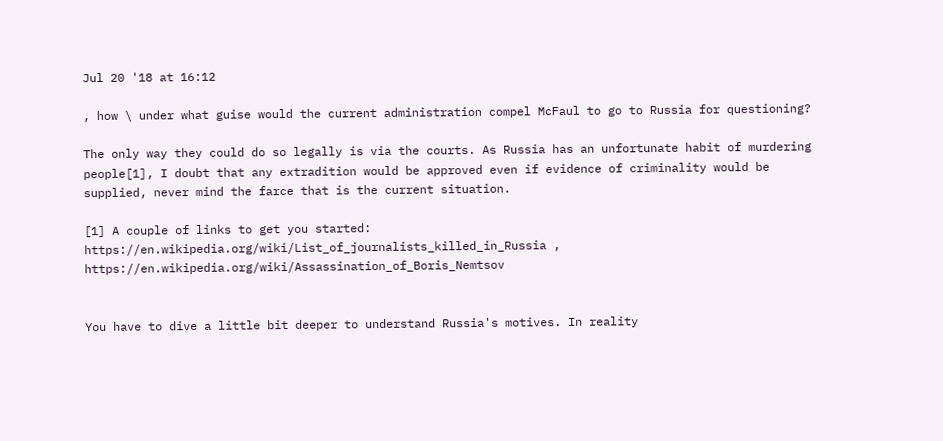Jul 20 '18 at 16:12

, how \ under what guise would the current administration compel McFaul to go to Russia for questioning?

The only way they could do so legally is via the courts. As Russia has an unfortunate habit of murdering people[1], I doubt that any extradition would be approved even if evidence of criminality would be supplied, never mind the farce that is the current situation.

[1] A couple of links to get you started: https://en.wikipedia.org/wiki/List_of_journalists_killed_in_Russia , https://en.wikipedia.org/wiki/Assassination_of_Boris_Nemtsov


You have to dive a little bit deeper to understand Russia's motives. In reality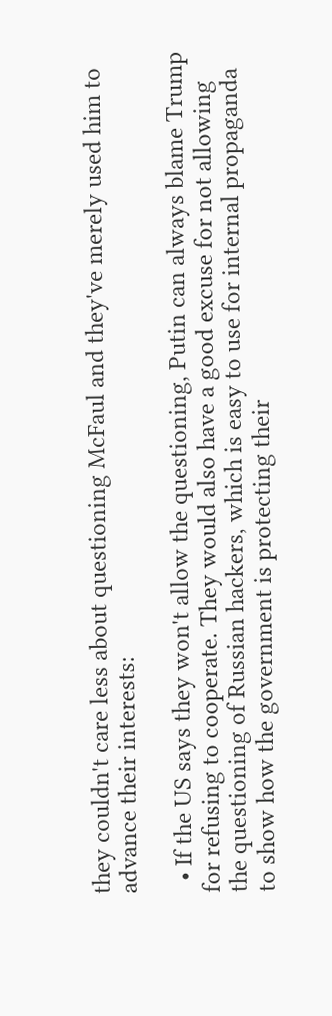they couldn't care less about questioning McFaul and they've merely used him to advance their interests:

  • If the US says they won't allow the questioning, Putin can always blame Trump for refusing to cooperate. They would also have a good excuse for not allowing the questioning of Russian hackers, which is easy to use for internal propaganda to show how the government is protecting their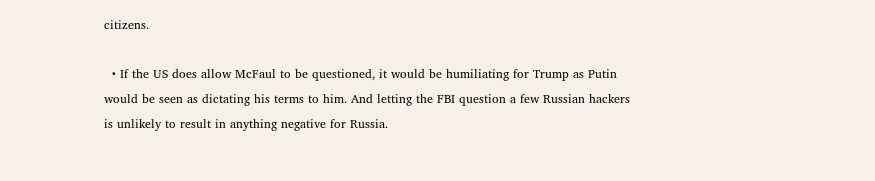citizens.

  • If the US does allow McFaul to be questioned, it would be humiliating for Trump as Putin would be seen as dictating his terms to him. And letting the FBI question a few Russian hackers is unlikely to result in anything negative for Russia.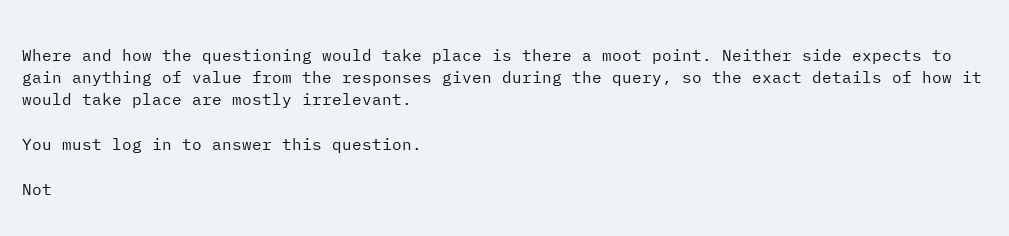Where and how the questioning would take place is there a moot point. Neither side expects to gain anything of value from the responses given during the query, so the exact details of how it would take place are mostly irrelevant.

You must log in to answer this question.

Not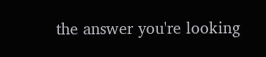the answer you're looking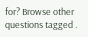for? Browse other questions tagged .